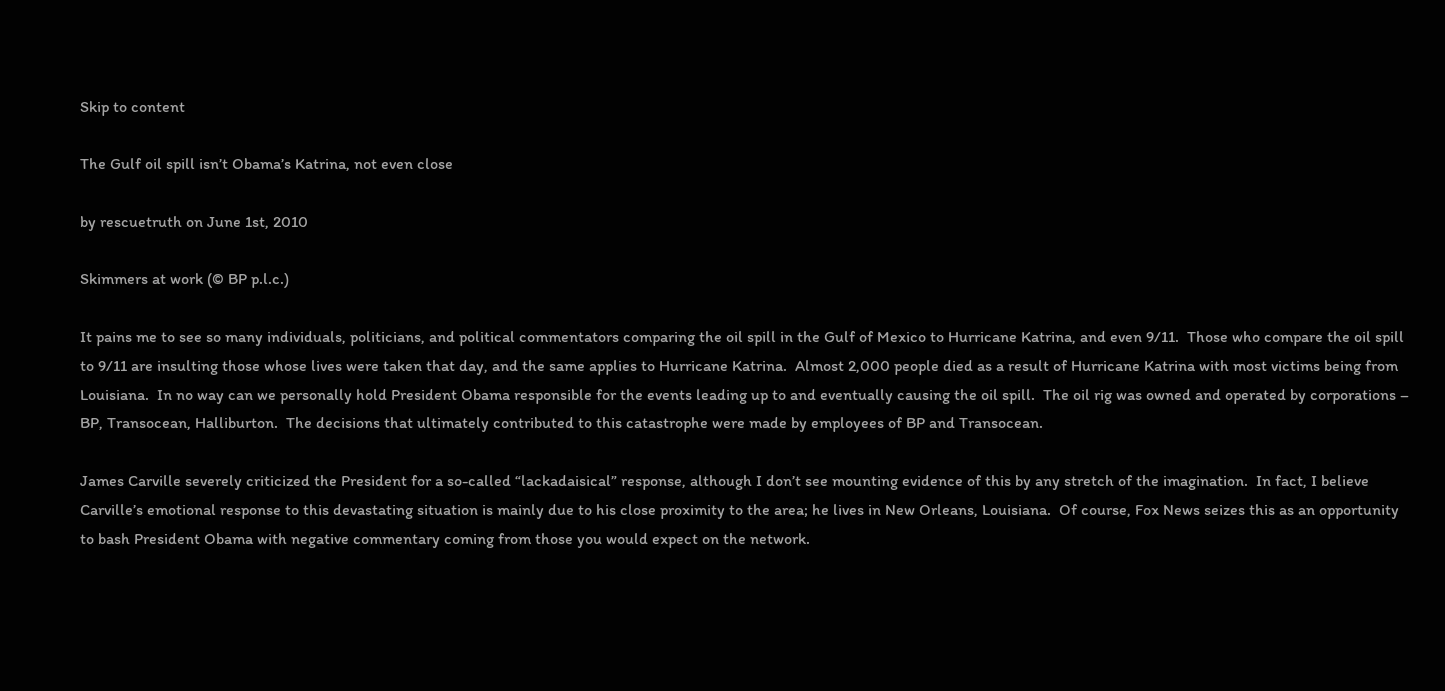Skip to content

The Gulf oil spill isn’t Obama’s Katrina, not even close

by rescuetruth on June 1st, 2010

Skimmers at work (© BP p.l.c.)

It pains me to see so many individuals, politicians, and political commentators comparing the oil spill in the Gulf of Mexico to Hurricane Katrina, and even 9/11.  Those who compare the oil spill to 9/11 are insulting those whose lives were taken that day, and the same applies to Hurricane Katrina.  Almost 2,000 people died as a result of Hurricane Katrina with most victims being from Louisiana.  In no way can we personally hold President Obama responsible for the events leading up to and eventually causing the oil spill.  The oil rig was owned and operated by corporations – BP, Transocean, Halliburton.  The decisions that ultimately contributed to this catastrophe were made by employees of BP and Transocean.

James Carville severely criticized the President for a so-called “lackadaisical” response, although I don’t see mounting evidence of this by any stretch of the imagination.  In fact, I believe Carville’s emotional response to this devastating situation is mainly due to his close proximity to the area; he lives in New Orleans, Louisiana.  Of course, Fox News seizes this as an opportunity to bash President Obama with negative commentary coming from those you would expect on the network.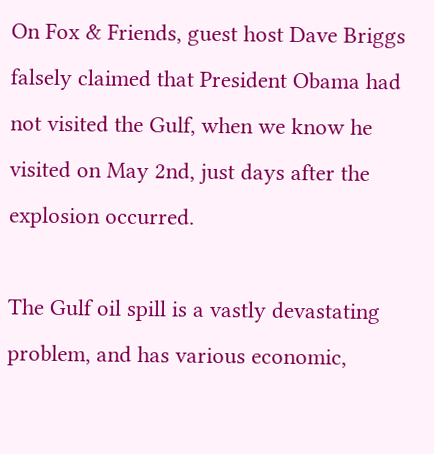On Fox & Friends, guest host Dave Briggs falsely claimed that President Obama had not visited the Gulf, when we know he visited on May 2nd, just days after the explosion occurred.

The Gulf oil spill is a vastly devastating problem, and has various economic,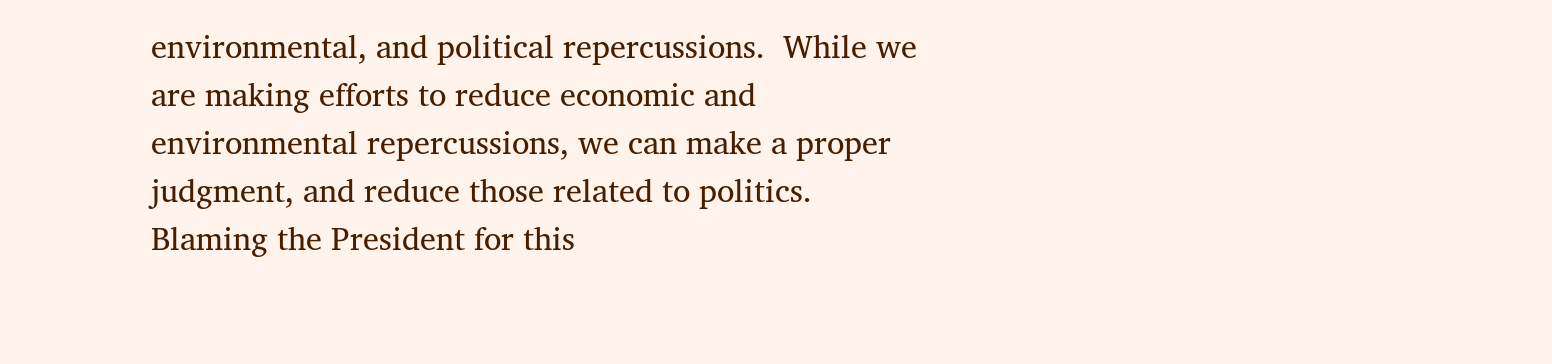environmental, and political repercussions.  While we are making efforts to reduce economic and environmental repercussions, we can make a proper judgment, and reduce those related to politics.  Blaming the President for this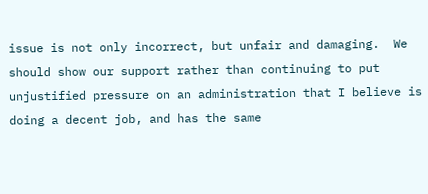issue is not only incorrect, but unfair and damaging.  We should show our support rather than continuing to put unjustified pressure on an administration that I believe is doing a decent job, and has the same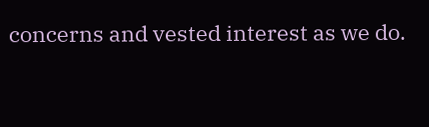concerns and vested interest as we do.